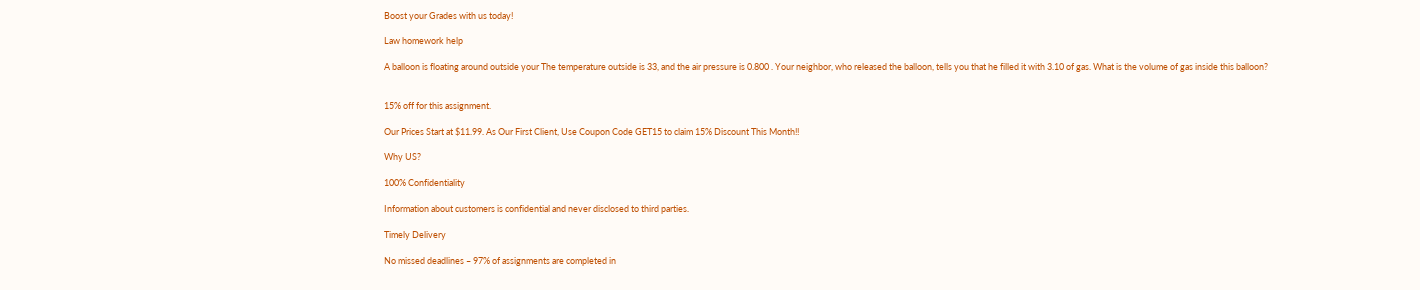Boost your Grades with us today!

Law homework help

A balloon is floating around outside your The temperature outside is 33, and the air pressure is 0.800 . Your neighbor, who released the balloon, tells you that he filled it with 3.10 of gas. What is the volume of gas inside this balloon?


15% off for this assignment.

Our Prices Start at $11.99. As Our First Client, Use Coupon Code GET15 to claim 15% Discount This Month!!

Why US?

100% Confidentiality

Information about customers is confidential and never disclosed to third parties.

Timely Delivery

No missed deadlines – 97% of assignments are completed in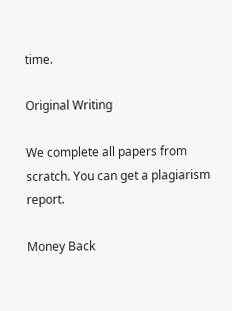time.

Original Writing

We complete all papers from scratch. You can get a plagiarism report.

Money Back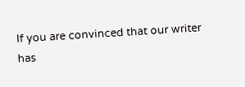If you are convinced that our writer has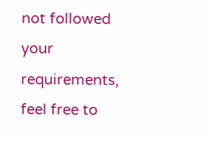not followed your requirements, feel free to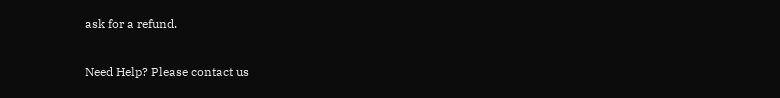ask for a refund.

Need Help? Please contact us